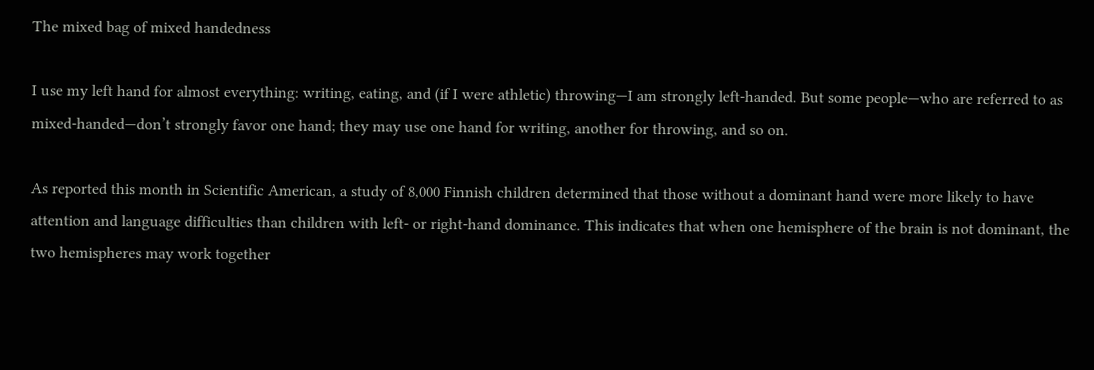The mixed bag of mixed handedness

I use my left hand for almost everything: writing, eating, and (if I were athletic) throwing—I am strongly left-handed. But some people—who are referred to as mixed-handed—don’t strongly favor one hand; they may use one hand for writing, another for throwing, and so on.

As reported this month in Scientific American, a study of 8,000 Finnish children determined that those without a dominant hand were more likely to have attention and language difficulties than children with left- or right-hand dominance. This indicates that when one hemisphere of the brain is not dominant, the two hemispheres may work together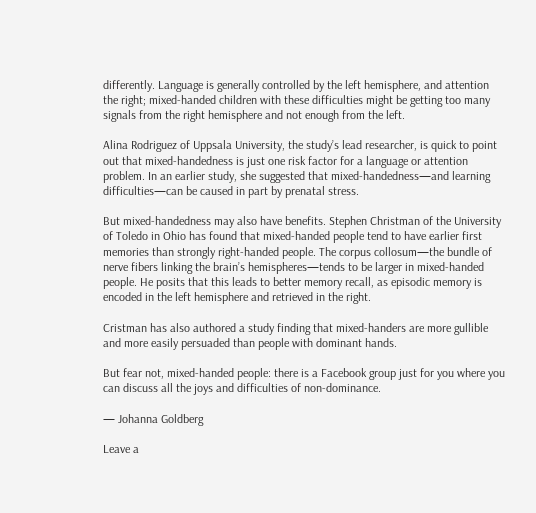differently. Language is generally controlled by the left hemisphere, and attention the right; mixed-handed children with these difficulties might be getting too many signals from the right hemisphere and not enough from the left.

Alina Rodriguez of Uppsala University, the study’s lead researcher, is quick to point out that mixed-handedness is just one risk factor for a language or attention problem. In an earlier study, she suggested that mixed-handedness—and learning difficulties—can be caused in part by prenatal stress.

But mixed-handedness may also have benefits. Stephen Christman of the University of Toledo in Ohio has found that mixed-handed people tend to have earlier first memories than strongly right-handed people. The corpus collosum—the bundle of nerve fibers linking the brain’s hemispheres—tends to be larger in mixed-handed people. He posits that this leads to better memory recall, as episodic memory is encoded in the left hemisphere and retrieved in the right.

Cristman has also authored a study finding that mixed-handers are more gullible and more easily persuaded than people with dominant hands.

But fear not, mixed-handed people: there is a Facebook group just for you where you can discuss all the joys and difficulties of non-dominance.

— Johanna Goldberg

Leave a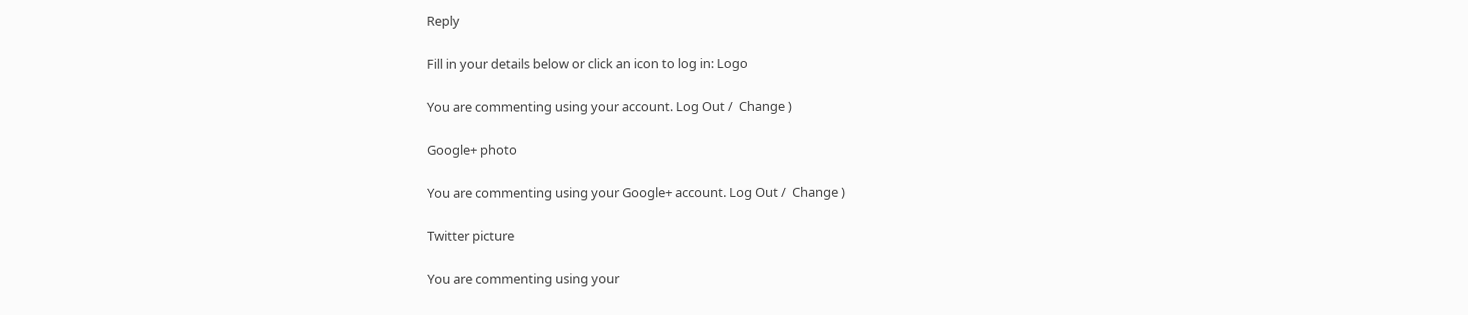Reply

Fill in your details below or click an icon to log in: Logo

You are commenting using your account. Log Out /  Change )

Google+ photo

You are commenting using your Google+ account. Log Out /  Change )

Twitter picture

You are commenting using your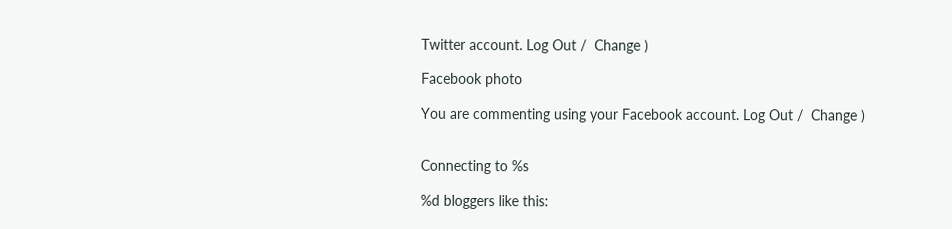Twitter account. Log Out /  Change )

Facebook photo

You are commenting using your Facebook account. Log Out /  Change )


Connecting to %s

%d bloggers like this: